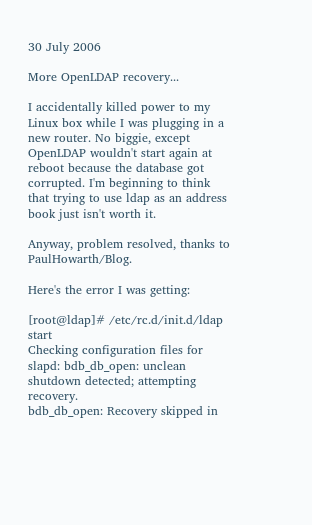30 July 2006

More OpenLDAP recovery...

I accidentally killed power to my Linux box while I was plugging in a new router. No biggie, except OpenLDAP wouldn't start again at reboot because the database got corrupted. I'm beginning to think that trying to use ldap as an address book just isn't worth it.

Anyway, problem resolved, thanks to PaulHowarth/Blog.

Here's the error I was getting:

[root@ldap]# /etc/rc.d/init.d/ldap start
Checking configuration files for slapd: bdb_db_open: unclean shutdown detected; attempting recovery.
bdb_db_open: Recovery skipped in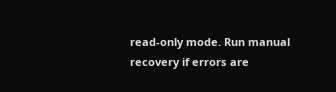read-only mode. Run manual recovery if errors are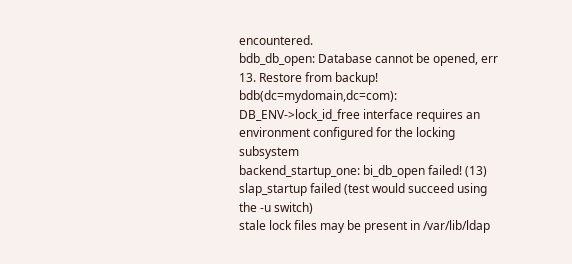encountered.
bdb_db_open: Database cannot be opened, err 13. Restore from backup!
bdb(dc=mydomain,dc=com): DB_ENV->lock_id_free interface requires an environment configured for the locking subsystem
backend_startup_one: bi_db_open failed! (13)
slap_startup failed (test would succeed using the -u switch)
stale lock files may be present in /var/lib/ldap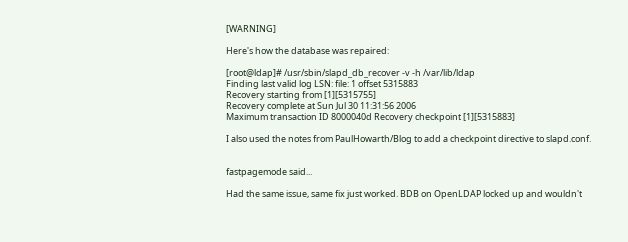[WARNING]

Here's how the database was repaired:

[root@ldap]# /usr/sbin/slapd_db_recover -v -h /var/lib/ldap
Finding last valid log LSN: file: 1 offset 5315883
Recovery starting from [1][5315755]
Recovery complete at Sun Jul 30 11:31:56 2006
Maximum transaction ID 8000040d Recovery checkpoint [1][5315883]

I also used the notes from PaulHowarth/Blog to add a checkpoint directive to slapd.conf.


fastpagemode said...

Had the same issue, same fix just worked. BDB on OpenLDAP locked up and wouldn't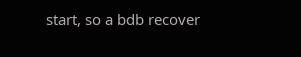start, so a bdb recover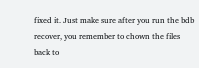fixed it. Just make sure after you run the bdb recover, you remember to chown the files back to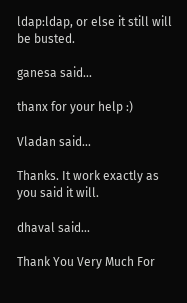ldap:ldap, or else it still will be busted.

ganesa said...

thanx for your help :)

Vladan said...

Thanks. It work exactly as you said it will.

dhaval said...

Thank You Very Much For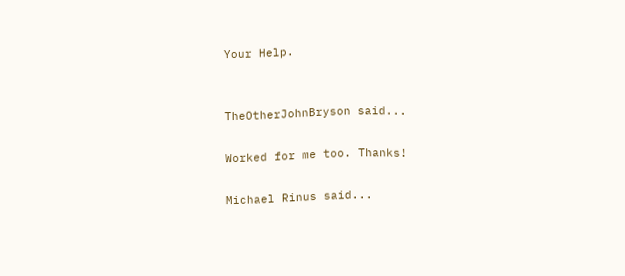Your Help.


TheOtherJohnBryson said...

Worked for me too. Thanks!

Michael Rinus said...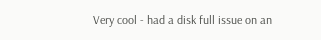Very cool - had a disk full issue on an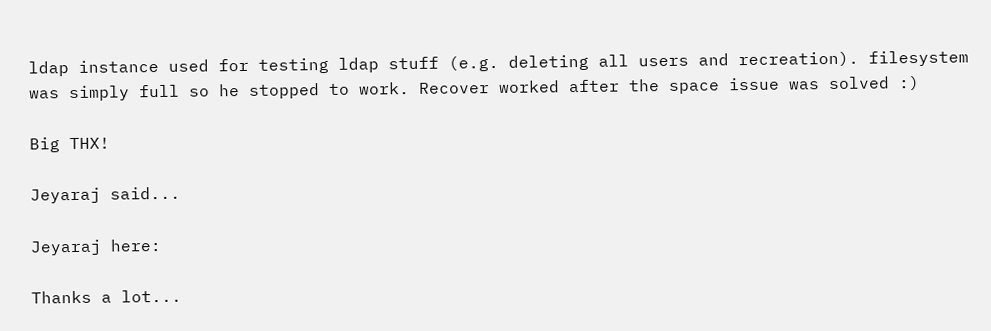ldap instance used for testing ldap stuff (e.g. deleting all users and recreation). filesystem was simply full so he stopped to work. Recover worked after the space issue was solved :)

Big THX!

Jeyaraj said...

Jeyaraj here:

Thanks a lot...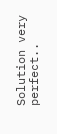Solution very perfect..